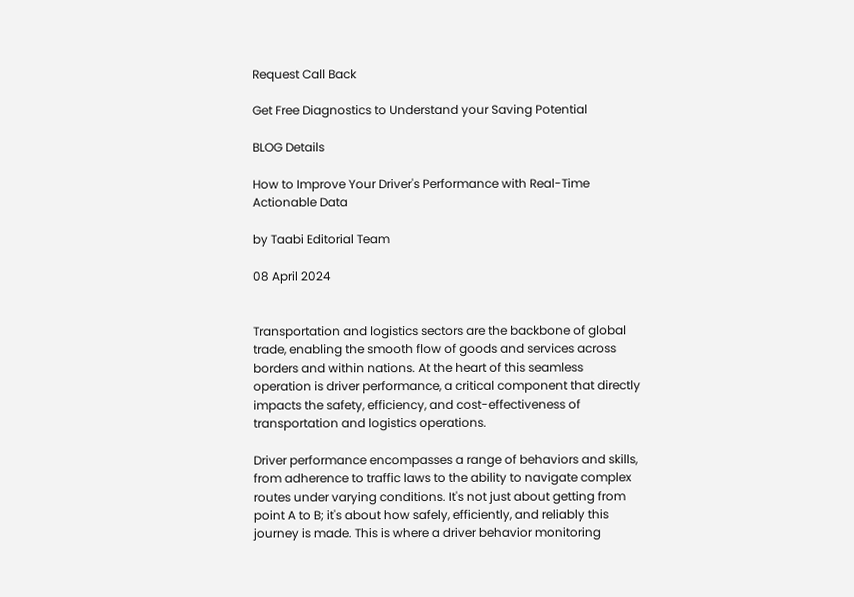Request Call Back

Get Free Diagnostics to Understand your Saving Potential

BLOG Details

How to Improve Your Driver's Performance with Real-Time Actionable Data

by Taabi Editorial Team

08 April 2024


Transportation and logistics sectors are the backbone of global trade, enabling the smooth flow of goods and services across borders and within nations. At the heart of this seamless operation is driver performance, a critical component that directly impacts the safety, efficiency, and cost-effectiveness of transportation and logistics operations.

Driver performance encompasses a range of behaviors and skills, from adherence to traffic laws to the ability to navigate complex routes under varying conditions. It's not just about getting from point A to B; it's about how safely, efficiently, and reliably this journey is made. This is where a driver behavior monitoring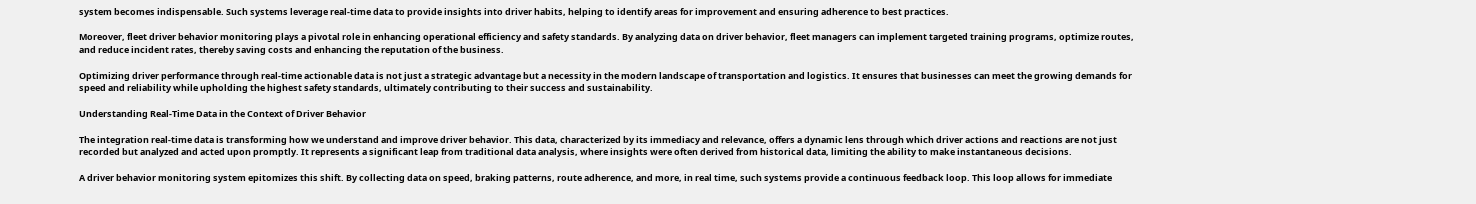system becomes indispensable. Such systems leverage real-time data to provide insights into driver habits, helping to identify areas for improvement and ensuring adherence to best practices.

Moreover, fleet driver behavior monitoring plays a pivotal role in enhancing operational efficiency and safety standards. By analyzing data on driver behavior, fleet managers can implement targeted training programs, optimize routes, and reduce incident rates, thereby saving costs and enhancing the reputation of the business.

Optimizing driver performance through real-time actionable data is not just a strategic advantage but a necessity in the modern landscape of transportation and logistics. It ensures that businesses can meet the growing demands for speed and reliability while upholding the highest safety standards, ultimately contributing to their success and sustainability.

Understanding Real-Time Data in the Context of Driver Behavior

The integration real-time data is transforming how we understand and improve driver behavior. This data, characterized by its immediacy and relevance, offers a dynamic lens through which driver actions and reactions are not just recorded but analyzed and acted upon promptly. It represents a significant leap from traditional data analysis, where insights were often derived from historical data, limiting the ability to make instantaneous decisions.

A driver behavior monitoring system epitomizes this shift. By collecting data on speed, braking patterns, route adherence, and more, in real time, such systems provide a continuous feedback loop. This loop allows for immediate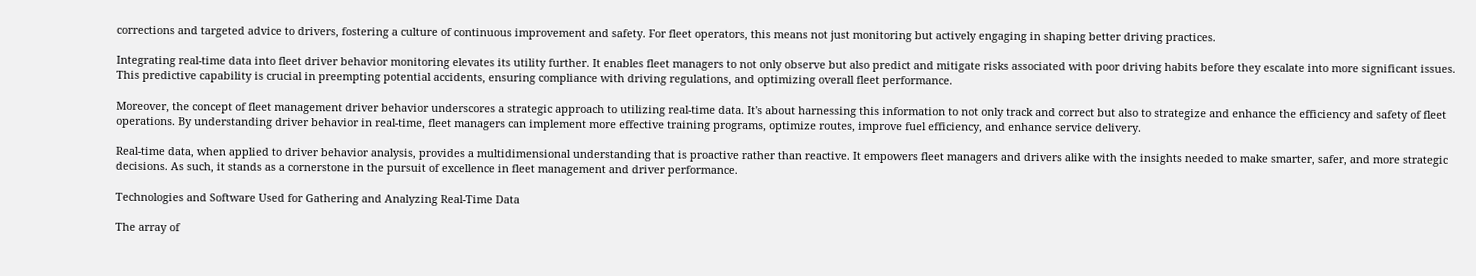corrections and targeted advice to drivers, fostering a culture of continuous improvement and safety. For fleet operators, this means not just monitoring but actively engaging in shaping better driving practices.

Integrating real-time data into fleet driver behavior monitoring elevates its utility further. It enables fleet managers to not only observe but also predict and mitigate risks associated with poor driving habits before they escalate into more significant issues. This predictive capability is crucial in preempting potential accidents, ensuring compliance with driving regulations, and optimizing overall fleet performance.

Moreover, the concept of fleet management driver behavior underscores a strategic approach to utilizing real-time data. It's about harnessing this information to not only track and correct but also to strategize and enhance the efficiency and safety of fleet operations. By understanding driver behavior in real-time, fleet managers can implement more effective training programs, optimize routes, improve fuel efficiency, and enhance service delivery.

Real-time data, when applied to driver behavior analysis, provides a multidimensional understanding that is proactive rather than reactive. It empowers fleet managers and drivers alike with the insights needed to make smarter, safer, and more strategic decisions. As such, it stands as a cornerstone in the pursuit of excellence in fleet management and driver performance.

Technologies and Software Used for Gathering and Analyzing Real-Time Data

The array of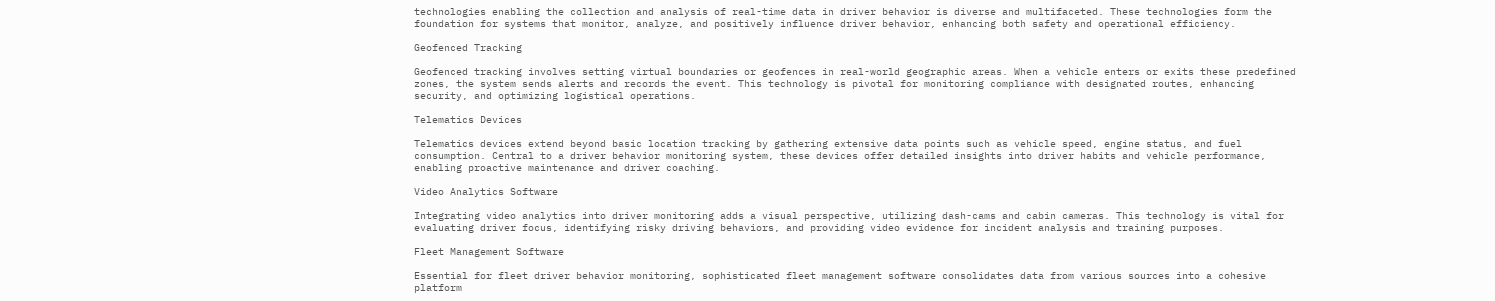technologies enabling the collection and analysis of real-time data in driver behavior is diverse and multifaceted. These technologies form the foundation for systems that monitor, analyze, and positively influence driver behavior, enhancing both safety and operational efficiency.

Geofenced Tracking

Geofenced tracking involves setting virtual boundaries or geofences in real-world geographic areas. When a vehicle enters or exits these predefined zones, the system sends alerts and records the event. This technology is pivotal for monitoring compliance with designated routes, enhancing security, and optimizing logistical operations.

Telematics Devices

Telematics devices extend beyond basic location tracking by gathering extensive data points such as vehicle speed, engine status, and fuel consumption. Central to a driver behavior monitoring system, these devices offer detailed insights into driver habits and vehicle performance, enabling proactive maintenance and driver coaching.

Video Analytics Software

Integrating video analytics into driver monitoring adds a visual perspective, utilizing dash-cams and cabin cameras. This technology is vital for evaluating driver focus, identifying risky driving behaviors, and providing video evidence for incident analysis and training purposes.

Fleet Management Software

Essential for fleet driver behavior monitoring, sophisticated fleet management software consolidates data from various sources into a cohesive platform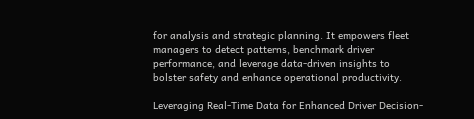for analysis and strategic planning. It empowers fleet managers to detect patterns, benchmark driver performance, and leverage data-driven insights to bolster safety and enhance operational productivity.

Leveraging Real-Time Data for Enhanced Driver Decision-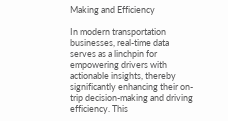Making and Efficiency

In modern transportation businesses, real-time data serves as a linchpin for empowering drivers with actionable insights, thereby significantly enhancing their on-trip decision-making and driving efficiency. This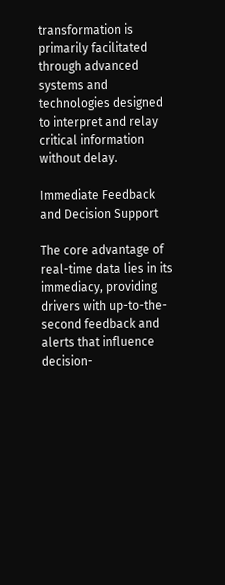transformation is primarily facilitated through advanced systems and technologies designed to interpret and relay critical information without delay.

Immediate Feedback and Decision Support

The core advantage of real-time data lies in its immediacy, providing drivers with up-to-the-second feedback and alerts that influence decision-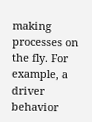making processes on the fly. For example, a driver behavior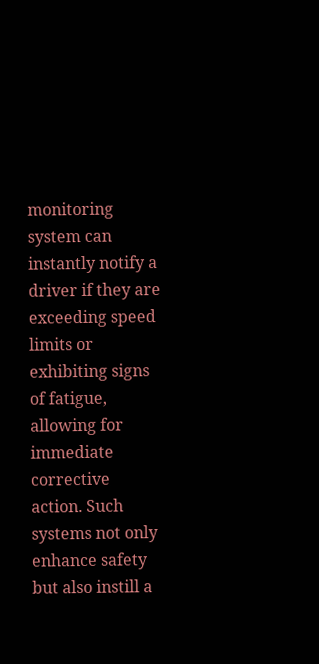monitoring system can instantly notify a driver if they are exceeding speed limits or exhibiting signs of fatigue, allowing for immediate corrective action. Such systems not only enhance safety but also instill a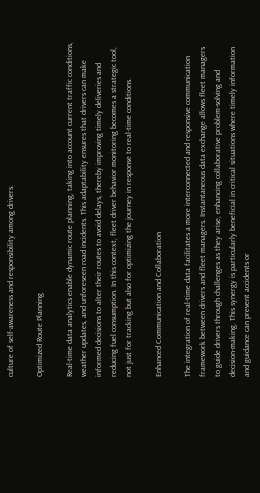culture of self-awareness and responsibility among drivers.

Optimized Route Planning

Real-time data analytics enable dynamic route planning, taking into account current traffic conditions, weather updates, and unforeseen road incidents. This adaptability ensures that drivers can make informed decisions to alter their routes to avoid delays, thereby improving timely deliveries and reducing fuel consumption. In this context, fleet driver behavior monitoring becomes a strategic tool, not just for tracking but also for optimizing the journey in response to real-time conditions.

Enhanced Communication and Collaboration

The integration of real-time data facilitates a more interconnected and responsive communication framework between drivers and fleet managers. Instantaneous data exchange allows fleet managers to guide drivers through challenges as they arise, enhancing collaborative problem-solving and decision-making. This synergy is particularly beneficial in critical situations where timely information and guidance can prevent accidents or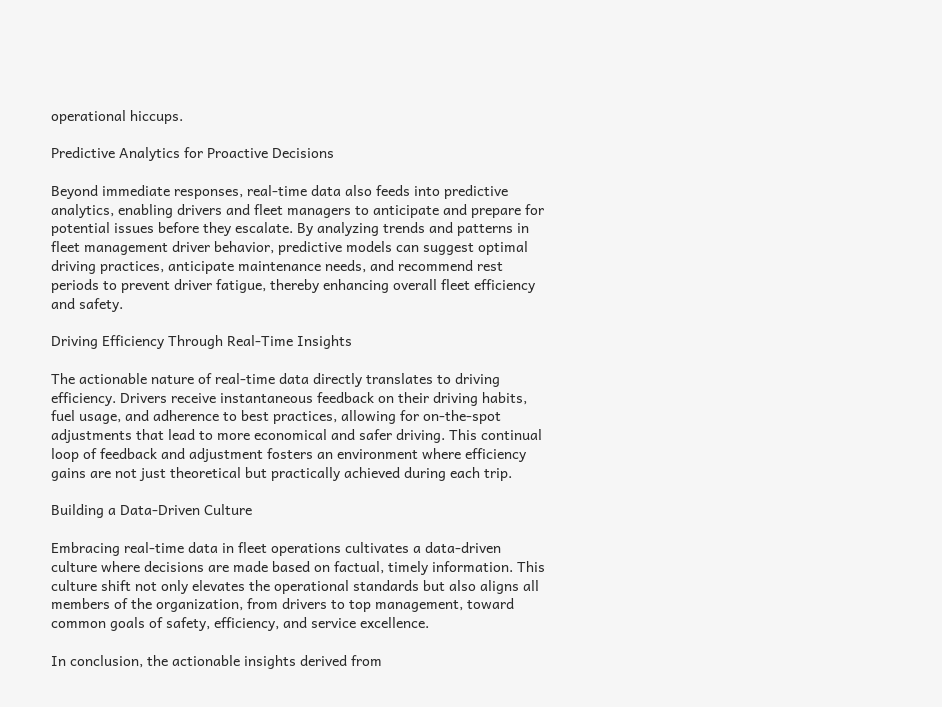operational hiccups.

Predictive Analytics for Proactive Decisions

Beyond immediate responses, real-time data also feeds into predictive analytics, enabling drivers and fleet managers to anticipate and prepare for potential issues before they escalate. By analyzing trends and patterns in fleet management driver behavior, predictive models can suggest optimal driving practices, anticipate maintenance needs, and recommend rest periods to prevent driver fatigue, thereby enhancing overall fleet efficiency and safety.

Driving Efficiency Through Real-Time Insights

The actionable nature of real-time data directly translates to driving efficiency. Drivers receive instantaneous feedback on their driving habits, fuel usage, and adherence to best practices, allowing for on-the-spot adjustments that lead to more economical and safer driving. This continual loop of feedback and adjustment fosters an environment where efficiency gains are not just theoretical but practically achieved during each trip.

Building a Data-Driven Culture

Embracing real-time data in fleet operations cultivates a data-driven culture where decisions are made based on factual, timely information. This culture shift not only elevates the operational standards but also aligns all members of the organization, from drivers to top management, toward common goals of safety, efficiency, and service excellence.

In conclusion, the actionable insights derived from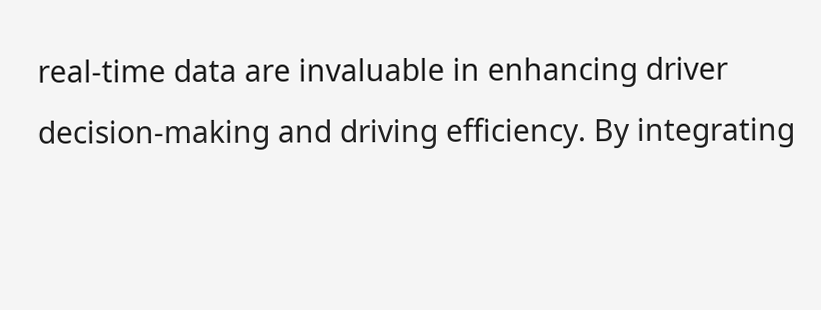real-time data are invaluable in enhancing driver decision-making and driving efficiency. By integrating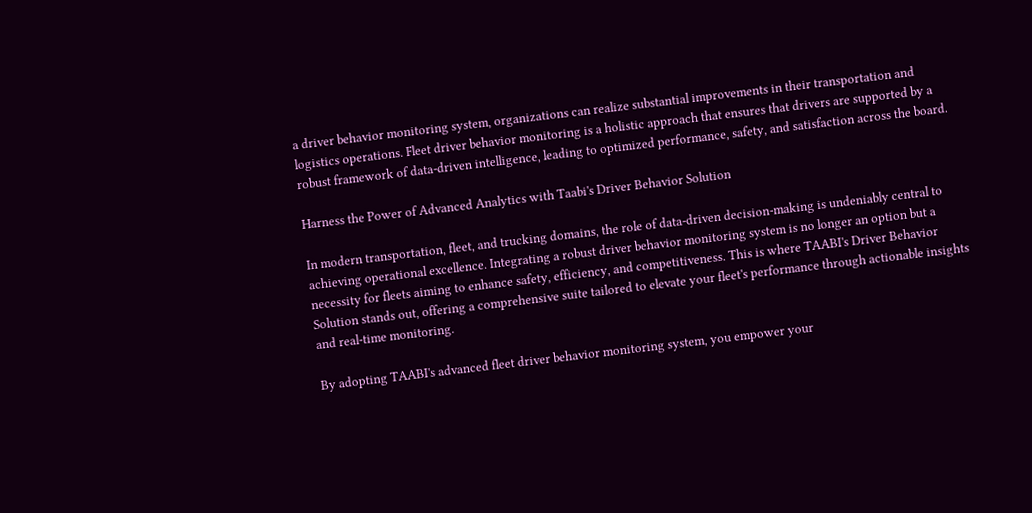a driver behavior monitoring system, organizations can realize substantial improvements in their transportation and logistics operations. Fleet driver behavior monitoring is a holistic approach that ensures that drivers are supported by a robust framework of data-driven intelligence, leading to optimized performance, safety, and satisfaction across the board.

Harness the Power of Advanced Analytics with Taabi's Driver Behavior Solution

In modern transportation, fleet, and trucking domains, the role of data-driven decision-making is undeniably central to achieving operational excellence. Integrating a robust driver behavior monitoring system is no longer an option but a necessity for fleets aiming to enhance safety, efficiency, and competitiveness. This is where TAABI's Driver Behavior Solution stands out, offering a comprehensive suite tailored to elevate your fleet's performance through actionable insights and real-time monitoring.

By adopting TAABI's advanced fleet driver behavior monitoring system, you empower your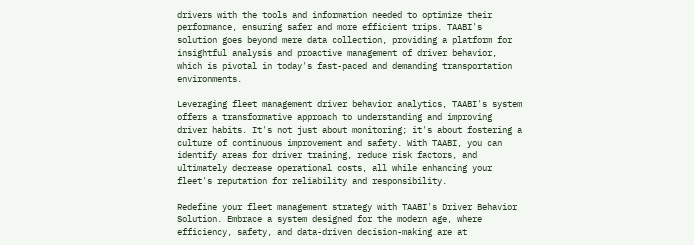drivers with the tools and information needed to optimize their performance, ensuring safer and more efficient trips. TAABI's solution goes beyond mere data collection, providing a platform for insightful analysis and proactive management of driver behavior, which is pivotal in today's fast-paced and demanding transportation environments.

Leveraging fleet management driver behavior analytics, TAABI's system offers a transformative approach to understanding and improving driver habits. It's not just about monitoring; it's about fostering a culture of continuous improvement and safety. With TAABI, you can identify areas for driver training, reduce risk factors, and ultimately decrease operational costs, all while enhancing your fleet's reputation for reliability and responsibility.

Redefine your fleet management strategy with TAABI's Driver Behavior Solution. Embrace a system designed for the modern age, where efficiency, safety, and data-driven decision-making are at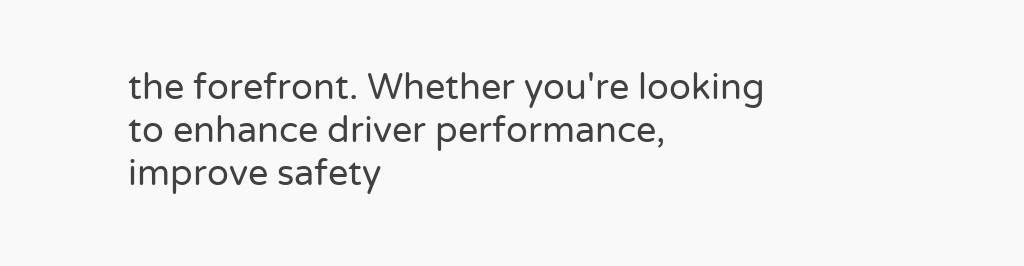the forefront. Whether you're looking to enhance driver performance, improve safety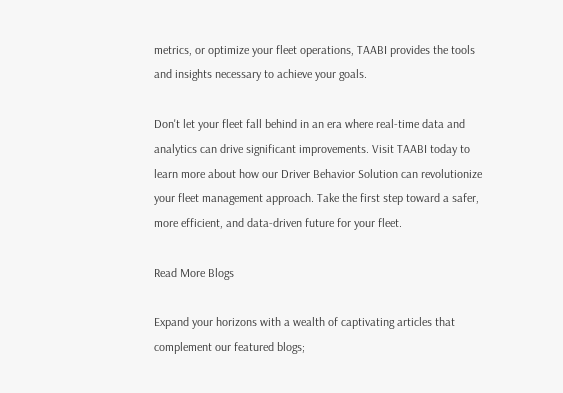metrics, or optimize your fleet operations, TAABI provides the tools and insights necessary to achieve your goals.

Don't let your fleet fall behind in an era where real-time data and analytics can drive significant improvements. Visit TAABI today to learn more about how our Driver Behavior Solution can revolutionize your fleet management approach. Take the first step toward a safer, more efficient, and data-driven future for your fleet.

Read More Blogs

Expand your horizons with a wealth of captivating articles that complement our featured blogs;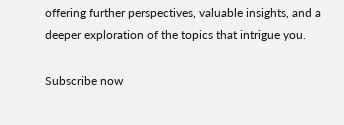offering further perspectives, valuable insights, and a deeper exploration of the topics that intrigue you.

Subscribe now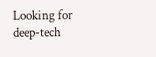Looking for deep-tech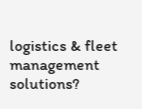logistics & fleet management solutions?